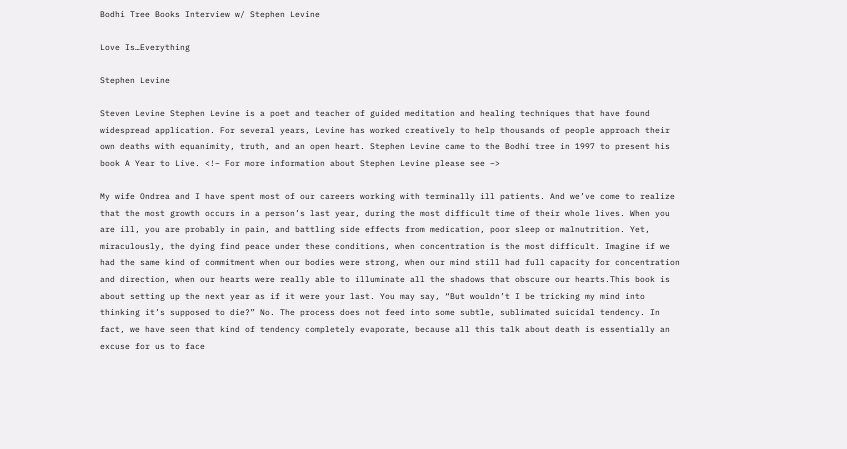Bodhi Tree Books Interview w/ Stephen Levine

Love Is…Everything

Stephen Levine

Steven Levine Stephen Levine is a poet and teacher of guided meditation and healing techniques that have found widespread application. For several years, Levine has worked creatively to help thousands of people approach their own deaths with equanimity, truth, and an open heart. Stephen Levine came to the Bodhi tree in 1997 to present his book A Year to Live. <!– For more information about Stephen Levine please see –>

My wife Ondrea and I have spent most of our careers working with terminally ill patients. And we’ve come to realize that the most growth occurs in a person’s last year, during the most difficult time of their whole lives. When you are ill, you are probably in pain, and battling side effects from medication, poor sleep or malnutrition. Yet, miraculously, the dying find peace under these conditions, when concentration is the most difficult. Imagine if we had the same kind of commitment when our bodies were strong, when our mind still had full capacity for concentration and direction, when our hearts were really able to illuminate all the shadows that obscure our hearts.This book is about setting up the next year as if it were your last. You may say, “But wouldn’t I be tricking my mind into thinking it’s supposed to die?” No. The process does not feed into some subtle, sublimated suicidal tendency. In fact, we have seen that kind of tendency completely evaporate, because all this talk about death is essentially an excuse for us to face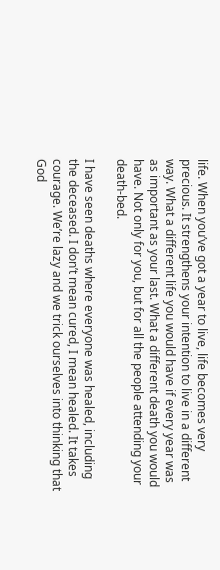life. When you’ve got a year to live, life becomes very precious. It strengthens your intention to live in a different way. What a different life you would have if every year was as important as your last. What a different death you would have. Not only for you, but for all the people attending your death-bed.

I have seen deaths where everyone was healed, including the deceased. I don’t mean cured, I mean healed. It takes courage. We’re lazy and we trick ourselves into thinking that God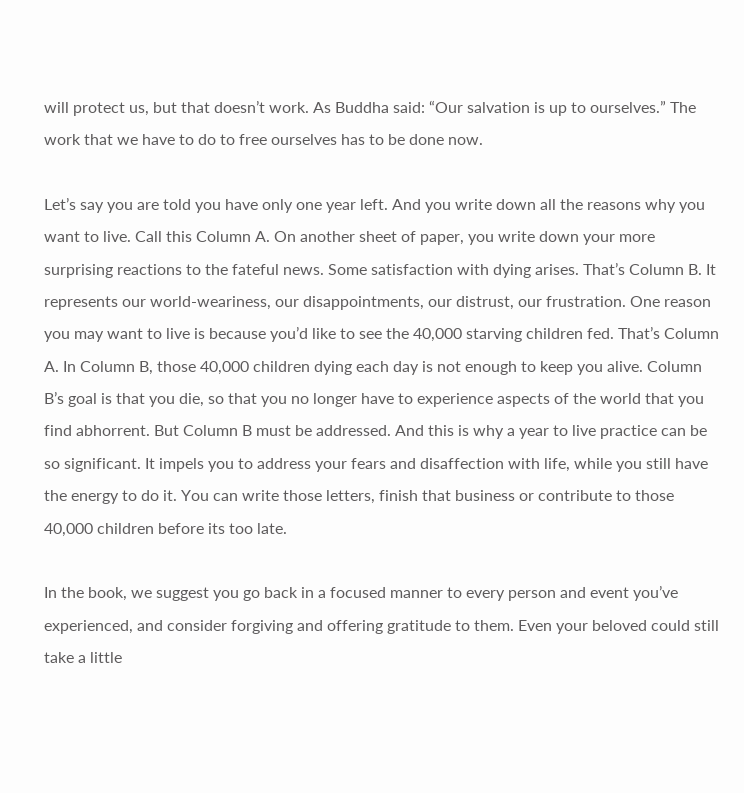will protect us, but that doesn’t work. As Buddha said: “Our salvation is up to ourselves.” The work that we have to do to free ourselves has to be done now.

Let’s say you are told you have only one year left. And you write down all the reasons why you want to live. Call this Column A. On another sheet of paper, you write down your more surprising reactions to the fateful news. Some satisfaction with dying arises. That’s Column B. It represents our world-weariness, our disappointments, our distrust, our frustration. One reason you may want to live is because you’d like to see the 40,000 starving children fed. That’s Column A. In Column B, those 40,000 children dying each day is not enough to keep you alive. Column B’s goal is that you die, so that you no longer have to experience aspects of the world that you find abhorrent. But Column B must be addressed. And this is why a year to live practice can be so significant. It impels you to address your fears and disaffection with life, while you still have the energy to do it. You can write those letters, finish that business or contribute to those 40,000 children before its too late.

In the book, we suggest you go back in a focused manner to every person and event you’ve experienced, and consider forgiving and offering gratitude to them. Even your beloved could still take a little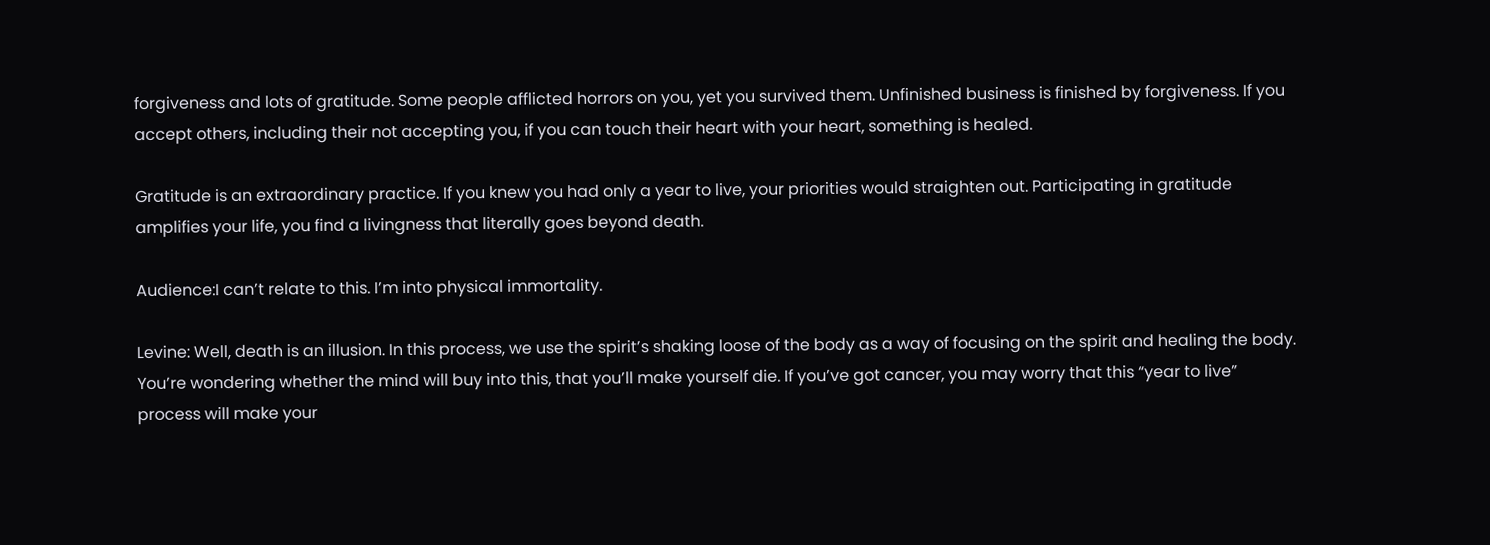forgiveness and lots of gratitude. Some people afflicted horrors on you, yet you survived them. Unfinished business is finished by forgiveness. If you accept others, including their not accepting you, if you can touch their heart with your heart, something is healed.

Gratitude is an extraordinary practice. If you knew you had only a year to live, your priorities would straighten out. Participating in gratitude amplifies your life, you find a livingness that literally goes beyond death.

Audience:I can’t relate to this. I’m into physical immortality.

Levine: Well, death is an illusion. In this process, we use the spirit’s shaking loose of the body as a way of focusing on the spirit and healing the body. You’re wondering whether the mind will buy into this, that you’ll make yourself die. If you’ve got cancer, you may worry that this “year to live” process will make your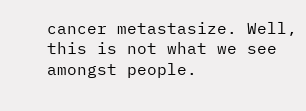cancer metastasize. Well, this is not what we see amongst people.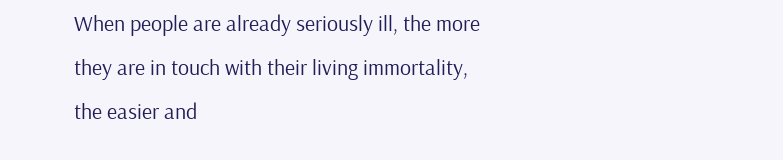When people are already seriously ill, the more they are in touch with their living immortality, the easier and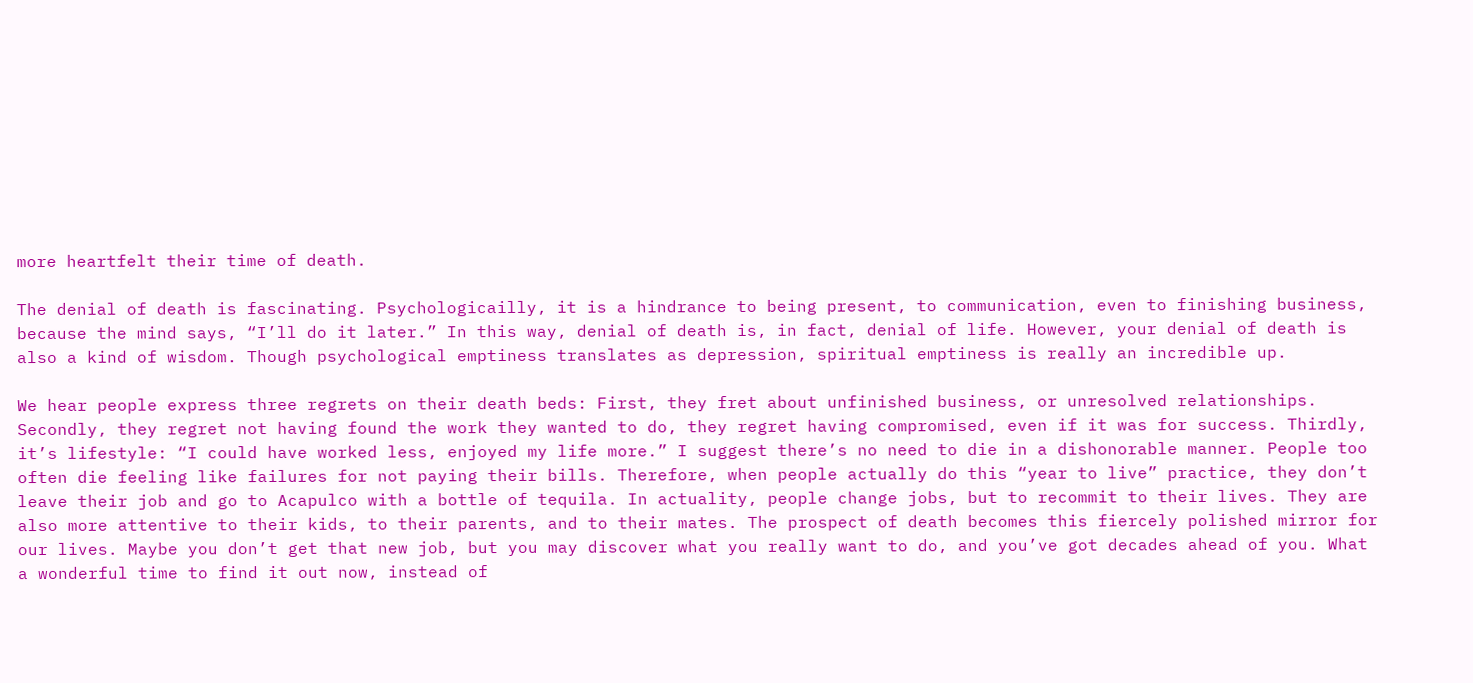more heartfelt their time of death.

The denial of death is fascinating. Psychologicailly, it is a hindrance to being present, to communication, even to finishing business, because the mind says, “I’ll do it later.” In this way, denial of death is, in fact, denial of life. However, your denial of death is also a kind of wisdom. Though psychological emptiness translates as depression, spiritual emptiness is really an incredible up.

We hear people express three regrets on their death beds: First, they fret about unfinished business, or unresolved relationships. Secondly, they regret not having found the work they wanted to do, they regret having compromised, even if it was for success. Thirdly, it’s lifestyle: “I could have worked less, enjoyed my life more.” I suggest there’s no need to die in a dishonorable manner. People too often die feeling like failures for not paying their bills. Therefore, when people actually do this “year to live” practice, they don’t leave their job and go to Acapulco with a bottle of tequila. In actuality, people change jobs, but to recommit to their lives. They are also more attentive to their kids, to their parents, and to their mates. The prospect of death becomes this fiercely polished mirror for our lives. Maybe you don’t get that new job, but you may discover what you really want to do, and you’ve got decades ahead of you. What a wonderful time to find it out now, instead of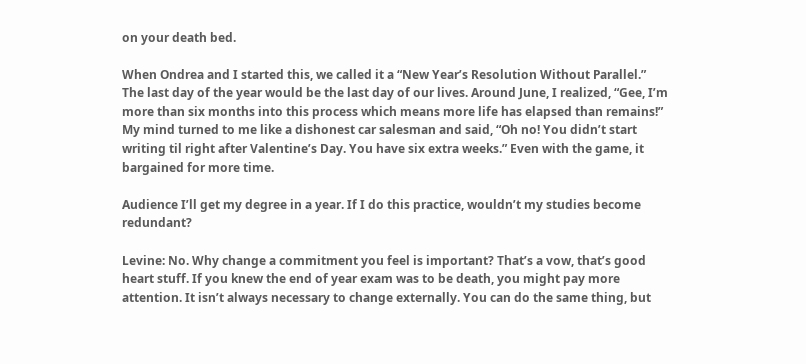on your death bed.

When Ondrea and I started this, we called it a “New Year’s Resolution Without Parallel.” The last day of the year would be the last day of our lives. Around June, I realized, “Gee, I’m more than six months into this process which means more life has elapsed than remains!” My mind turned to me like a dishonest car salesman and said, “Oh no! You didn’t start writing til right after Valentine’s Day. You have six extra weeks.” Even with the game, it bargained for more time.

Audience I’ll get my degree in a year. If I do this practice, wouldn’t my studies become redundant?

Levine: No. Why change a commitment you feel is important? That’s a vow, that’s good heart stuff. If you knew the end of year exam was to be death, you might pay more attention. It isn’t always necessary to change externally. You can do the same thing, but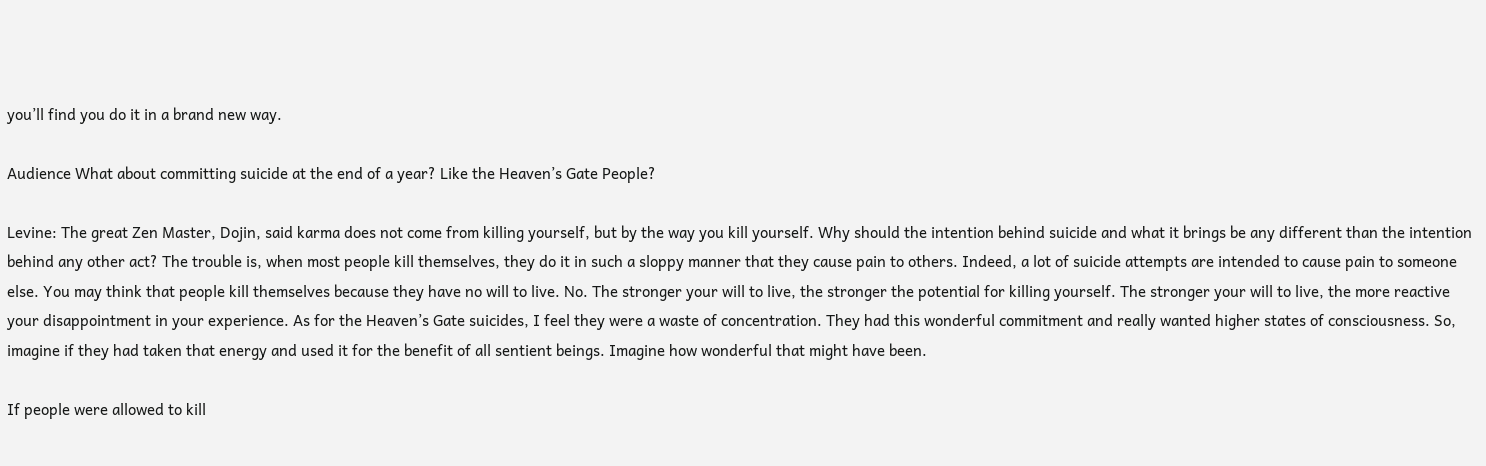you’ll find you do it in a brand new way.

Audience What about committing suicide at the end of a year? Like the Heaven’s Gate People?

Levine: The great Zen Master, Dojin, said karma does not come from killing yourself, but by the way you kill yourself. Why should the intention behind suicide and what it brings be any different than the intention behind any other act? The trouble is, when most people kill themselves, they do it in such a sloppy manner that they cause pain to others. Indeed, a lot of suicide attempts are intended to cause pain to someone else. You may think that people kill themselves because they have no will to live. No. The stronger your will to live, the stronger the potential for killing yourself. The stronger your will to live, the more reactive your disappointment in your experience. As for the Heaven’s Gate suicides, I feel they were a waste of concentration. They had this wonderful commitment and really wanted higher states of consciousness. So, imagine if they had taken that energy and used it for the benefit of all sentient beings. Imagine how wonderful that might have been.

If people were allowed to kill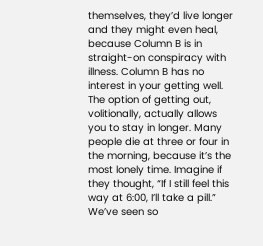themselves, they’d live longer and they might even heal, because Column B is in straight-on conspiracy with illness. Column B has no interest in your getting well. The option of getting out, volitionally, actually allows you to stay in longer. Many people die at three or four in the morning, because it’s the most lonely time. Imagine if they thought, “If I still feel this way at 6:00, I’ll take a pill.” We’ve seen so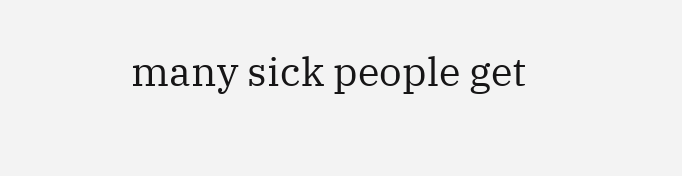many sick people get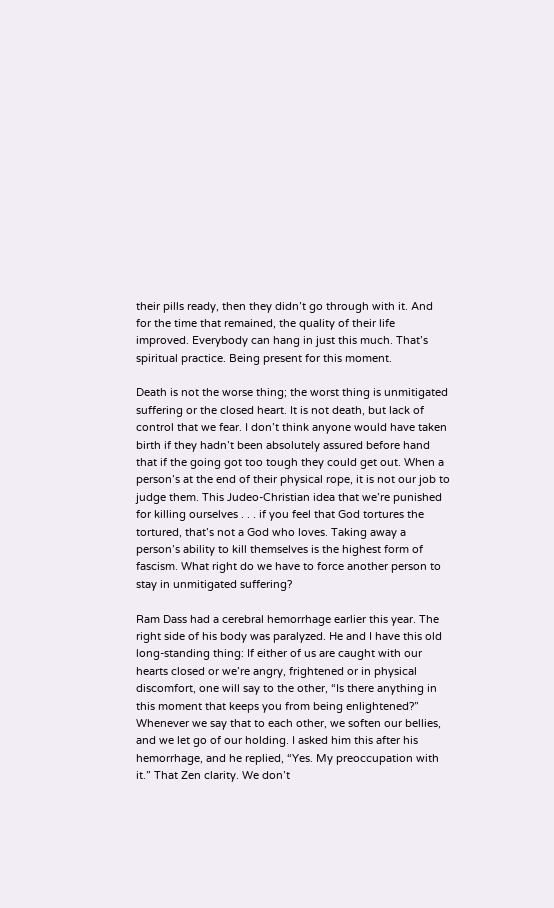their pills ready, then they didn’t go through with it. And for the time that remained, the quality of their life improved. Everybody can hang in just this much. That’s spiritual practice. Being present for this moment.

Death is not the worse thing; the worst thing is unmitigated suffering or the closed heart. It is not death, but lack of control that we fear. I don’t think anyone would have taken birth if they hadn’t been absolutely assured before hand that if the going got too tough they could get out. When a person’s at the end of their physical rope, it is not our job to judge them. This Judeo-Christian idea that we’re punished for killing ourselves . . . if you feel that God tortures the tortured, that’s not a God who loves. Taking away a person’s ability to kill themselves is the highest form of fascism. What right do we have to force another person to stay in unmitigated suffering?

Ram Dass had a cerebral hemorrhage earlier this year. The right side of his body was paralyzed. He and I have this old long-standing thing: If either of us are caught with our hearts closed or we’re angry, frightened or in physical discomfort, one will say to the other, “Is there anything in this moment that keeps you from being enlightened?” Whenever we say that to each other, we soften our bellies, and we let go of our holding. I asked him this after his hemorrhage, and he replied, “Yes. My preoccupation with it.” That Zen clarity. We don’t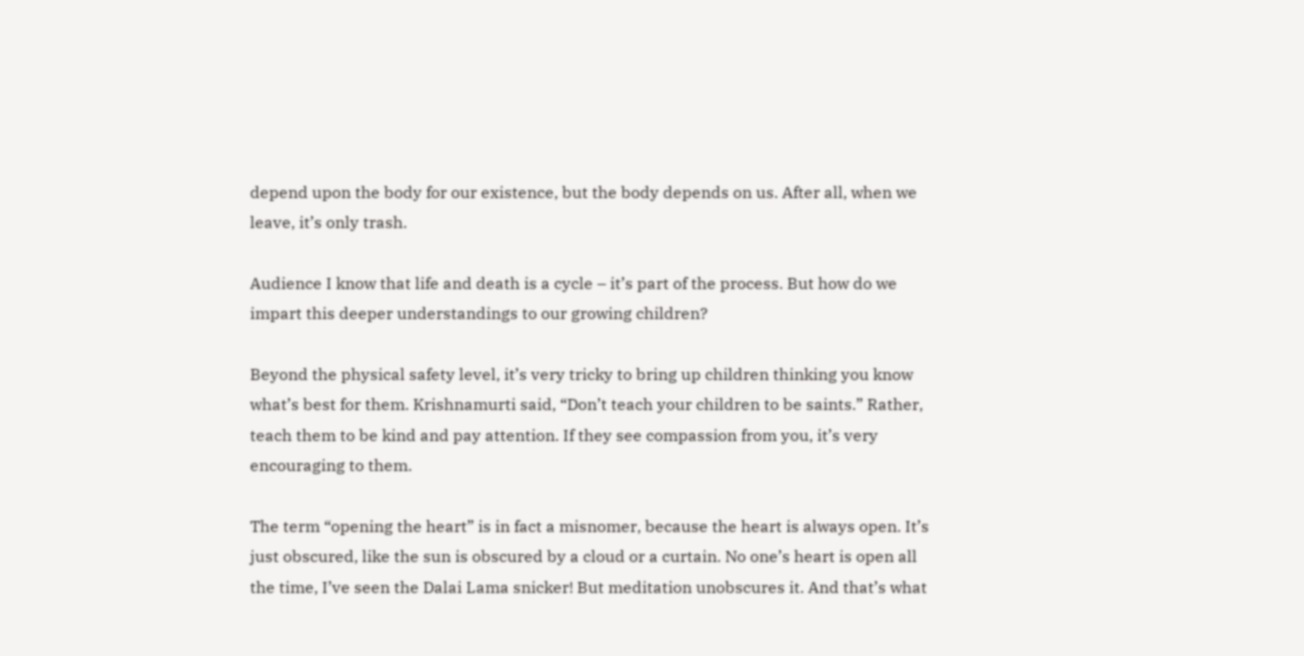depend upon the body for our existence, but the body depends on us. After all, when we leave, it’s only trash.

Audience I know that life and death is a cycle – it’s part of the process. But how do we impart this deeper understandings to our growing children?

Beyond the physical safety level, it’s very tricky to bring up children thinking you know what’s best for them. Krishnamurti said, “Don’t teach your children to be saints.” Rather, teach them to be kind and pay attention. If they see compassion from you, it’s very encouraging to them.

The term “opening the heart” is in fact a misnomer, because the heart is always open. It’s just obscured, like the sun is obscured by a cloud or a curtain. No one’s heart is open all the time, I’ve seen the Dalai Lama snicker! But meditation unobscures it. And that’s what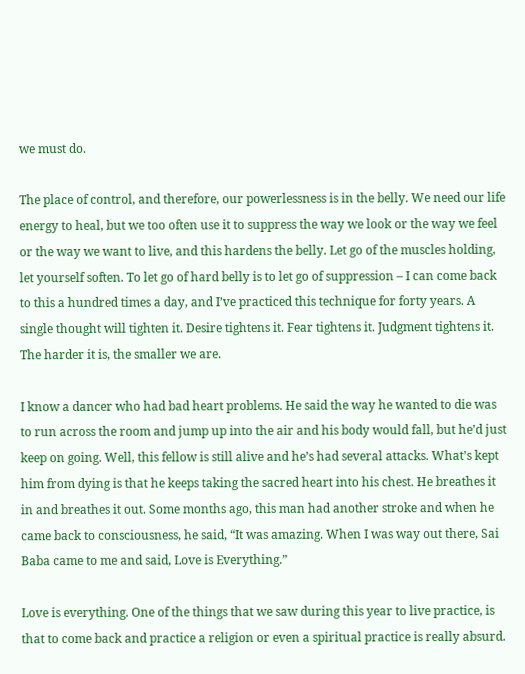we must do.

The place of control, and therefore, our powerlessness is in the belly. We need our life energy to heal, but we too often use it to suppress the way we look or the way we feel or the way we want to live, and this hardens the belly. Let go of the muscles holding, let yourself soften. To let go of hard belly is to let go of suppression – I can come back to this a hundred times a day, and I’ve practiced this technique for forty years. A single thought will tighten it. Desire tightens it. Fear tightens it. Judgment tightens it. The harder it is, the smaller we are.

I know a dancer who had bad heart problems. He said the way he wanted to die was to run across the room and jump up into the air and his body would fall, but he’d just keep on going. Well, this fellow is still alive and he’s had several attacks. What’s kept him from dying is that he keeps taking the sacred heart into his chest. He breathes it in and breathes it out. Some months ago, this man had another stroke and when he came back to consciousness, he said, “It was amazing. When I was way out there, Sai Baba came to me and said, Love is Everything.”

Love is everything. One of the things that we saw during this year to live practice, is that to come back and practice a religion or even a spiritual practice is really absurd.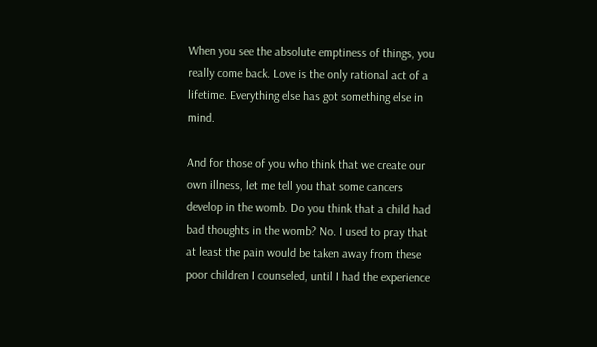When you see the absolute emptiness of things, you really come back. Love is the only rational act of a lifetime. Everything else has got something else in mind.

And for those of you who think that we create our own illness, let me tell you that some cancers develop in the womb. Do you think that a child had bad thoughts in the womb? No. I used to pray that at least the pain would be taken away from these poor children I counseled, until I had the experience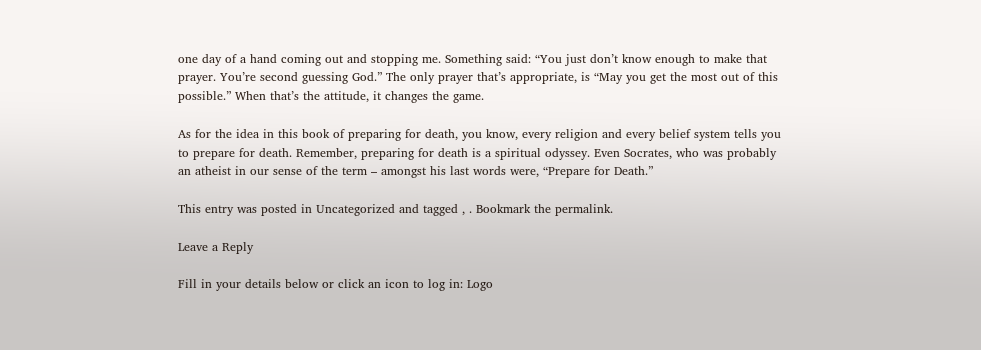one day of a hand coming out and stopping me. Something said: “You just don’t know enough to make that prayer. You’re second guessing God.” The only prayer that’s appropriate, is “May you get the most out of this possible.” When that’s the attitude, it changes the game.

As for the idea in this book of preparing for death, you know, every religion and every belief system tells you to prepare for death. Remember, preparing for death is a spiritual odyssey. Even Socrates, who was probably an atheist in our sense of the term – amongst his last words were, “Prepare for Death.”

This entry was posted in Uncategorized and tagged , . Bookmark the permalink.

Leave a Reply

Fill in your details below or click an icon to log in: Logo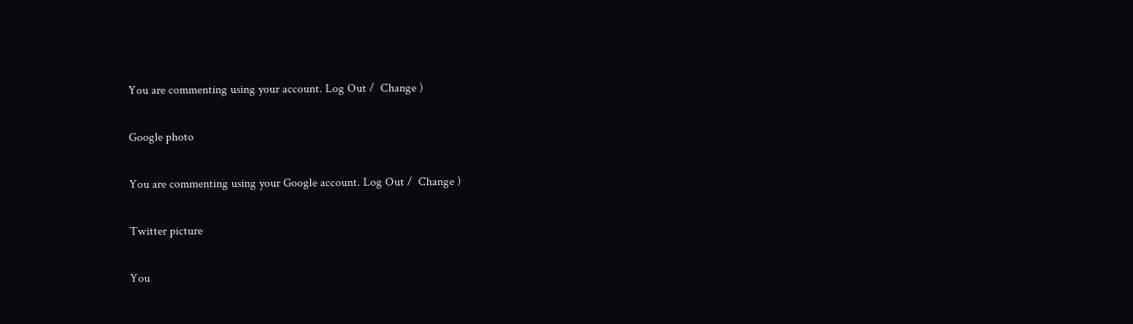You are commenting using your account. Log Out /  Change )

Google photo

You are commenting using your Google account. Log Out /  Change )

Twitter picture

You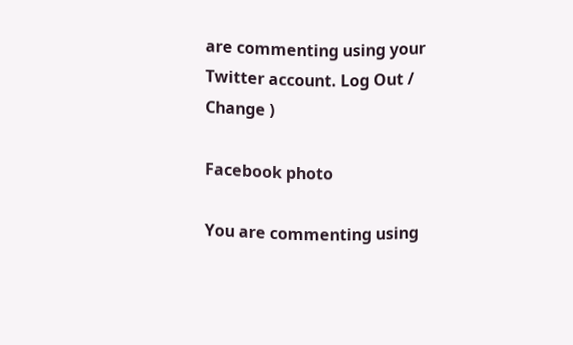are commenting using your Twitter account. Log Out /  Change )

Facebook photo

You are commenting using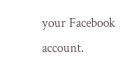your Facebook account.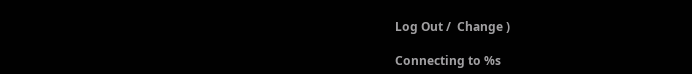Log Out /  Change )

Connecting to %s